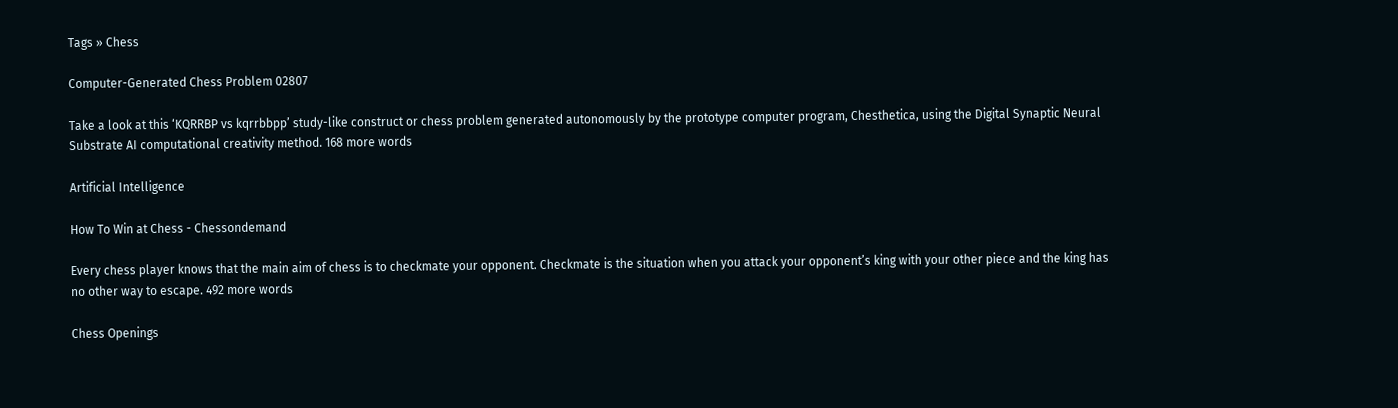Tags » Chess

Computer-Generated Chess Problem 02807

Take a look at this ‘KQRRBP vs kqrrbbpp’ study-like construct or chess problem generated autonomously by the prototype computer program, Chesthetica, using the Digital Synaptic Neural Substrate AI computational creativity method. 168 more words

Artificial Intelligence

How To Win at Chess - Chessondemand

Every chess player knows that the main aim of chess is to checkmate your opponent. Checkmate is the situation when you attack your opponent’s king with your other piece and the king has no other way to escape. 492 more words

Chess Openings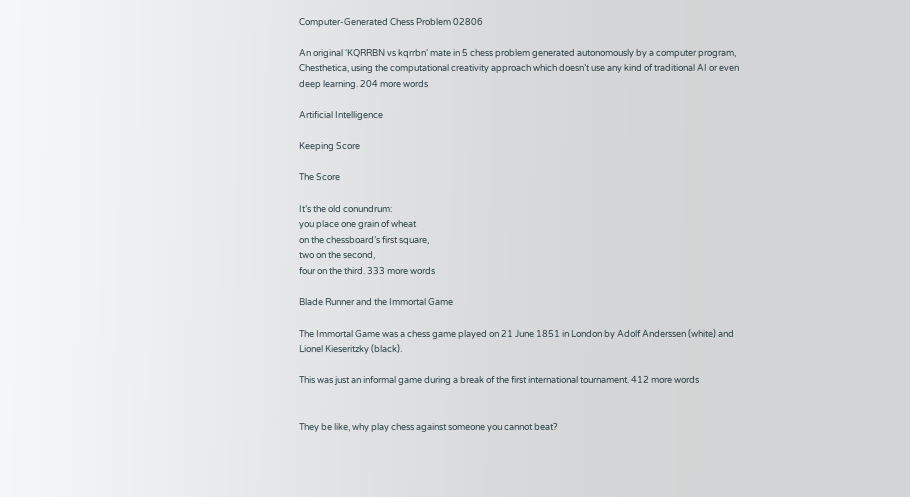Computer-Generated Chess Problem 02806

An original ‘KQRRBN vs kqrrbn’ mate in 5 chess problem generated autonomously by a computer program, Chesthetica, using the computational creativity approach which doesn’t use any kind of traditional AI or even deep learning. 204 more words

Artificial Intelligence

Keeping Score

The Score

It’s the old conundrum:
you place one grain of wheat
on the chessboard’s first square,
two on the second,
four on the third. 333 more words

Blade Runner and the Immortal Game

The Immortal Game was a chess game played on 21 June 1851 in London by Adolf Anderssen (white) and Lionel Kieseritzky (black).

This was just an informal game during a break of the first international tournament. 412 more words


They be like, why play chess against someone you cannot beat?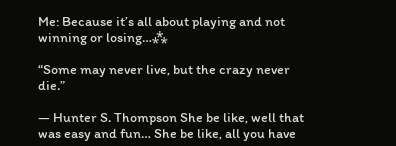Me: Because it’s all about playing and not winning or losing…⁂

“Some may never live, but the crazy never die.”

― Hunter S. Thompson She be like, well that was easy and fun… She be like, all you have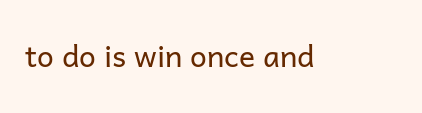to do is win once and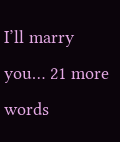I’ll marry you… 21 more words